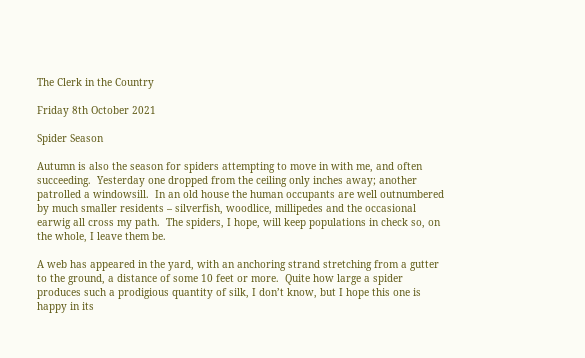The Clerk in the Country

Friday 8th October 2021

Spider Season

Autumn is also the season for spiders attempting to move in with me, and often succeeding.  Yesterday one dropped from the ceiling only inches away; another patrolled a windowsill.  In an old house the human occupants are well outnumbered by much smaller residents – silverfish, woodlice, millipedes and the occasional earwig all cross my path.  The spiders, I hope, will keep populations in check so, on the whole, I leave them be.

A web has appeared in the yard, with an anchoring strand stretching from a gutter to the ground, a distance of some 10 feet or more.  Quite how large a spider produces such a prodigious quantity of silk, I don’t know, but I hope this one is happy in its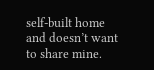self-built home and doesn’t want to share mine.